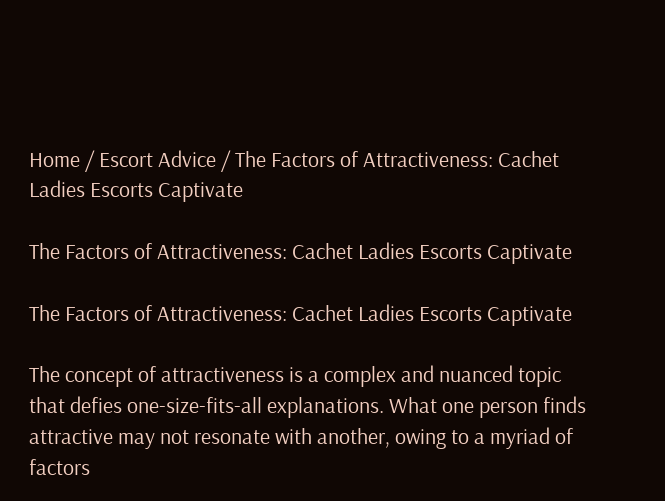Home / Escort Advice / The Factors of Attractiveness: Cachet Ladies Escorts Captivate

The Factors of Attractiveness: Cachet Ladies Escorts Captivate

The Factors of Attractiveness: Cachet Ladies Escorts Captivate

The concept of attractiveness is a complex and nuanced topic that defies one-size-fits-all explanations. What one person finds attractive may not resonate with another, owing to a myriad of factors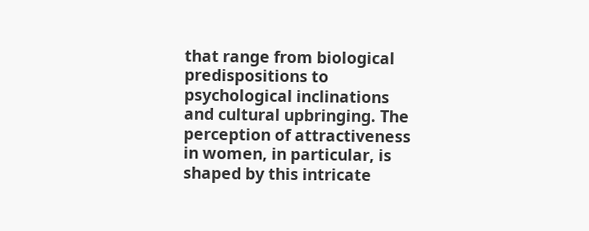that range from biological predispositions to psychological inclinations and cultural upbringing. The perception of attractiveness in women, in particular, is shaped by this intricate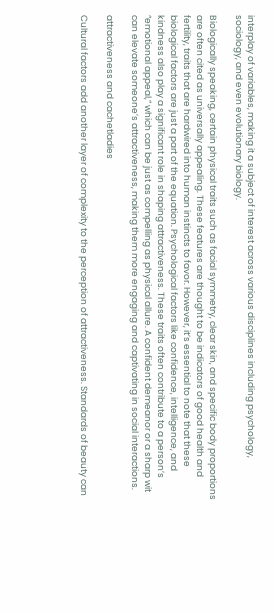interplay of variables, making it a subject of interest across various disciplines including psychology, sociology, and even evolutionary biology.

Biologically speaking, certain physical traits such as facial symmetry, clear skin, and specific body proportions are often cited as universally appealing. These features are thought to be indicators of good health and fertility, traits that are hardwired into human instincts to favor. However, it’s essential to note that these biological factors are just a part of the equation. Psychological factors like confidence, intelligence, and kindness also play a significant role in shaping attractiveness. These traits often contribute to a person’s “emotional appeal,” which can be just as compelling as physical allure. A confident demeanor or a sharp wit can elevate someone’s attractiveness, making them more engaging and captivating in social interactions.

attractiveness and cachetladies

Cultural factors add another layer of complexity to the perception of attractiveness. Standards of beauty can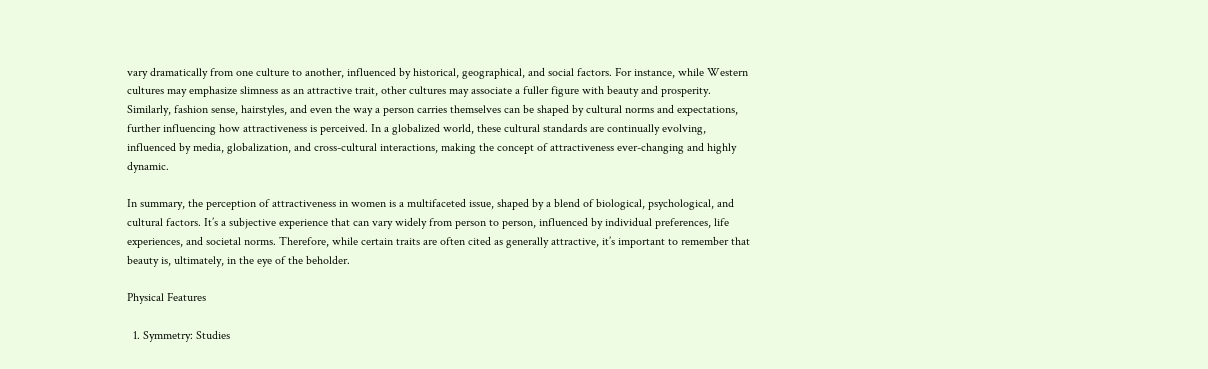vary dramatically from one culture to another, influenced by historical, geographical, and social factors. For instance, while Western cultures may emphasize slimness as an attractive trait, other cultures may associate a fuller figure with beauty and prosperity. Similarly, fashion sense, hairstyles, and even the way a person carries themselves can be shaped by cultural norms and expectations, further influencing how attractiveness is perceived. In a globalized world, these cultural standards are continually evolving, influenced by media, globalization, and cross-cultural interactions, making the concept of attractiveness ever-changing and highly dynamic.

In summary, the perception of attractiveness in women is a multifaceted issue, shaped by a blend of biological, psychological, and cultural factors. It’s a subjective experience that can vary widely from person to person, influenced by individual preferences, life experiences, and societal norms. Therefore, while certain traits are often cited as generally attractive, it’s important to remember that beauty is, ultimately, in the eye of the beholder.

Physical Features

  1. Symmetry: Studies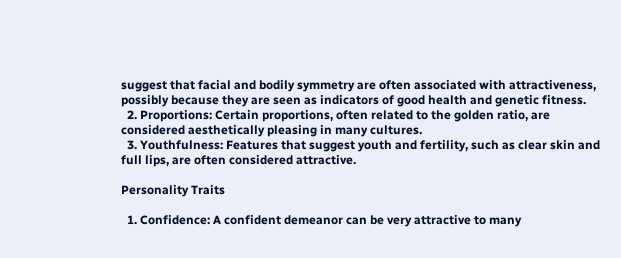suggest that facial and bodily symmetry are often associated with attractiveness, possibly because they are seen as indicators of good health and genetic fitness.
  2. Proportions: Certain proportions, often related to the golden ratio, are considered aesthetically pleasing in many cultures.
  3. Youthfulness: Features that suggest youth and fertility, such as clear skin and full lips, are often considered attractive.

Personality Traits

  1. Confidence: A confident demeanor can be very attractive to many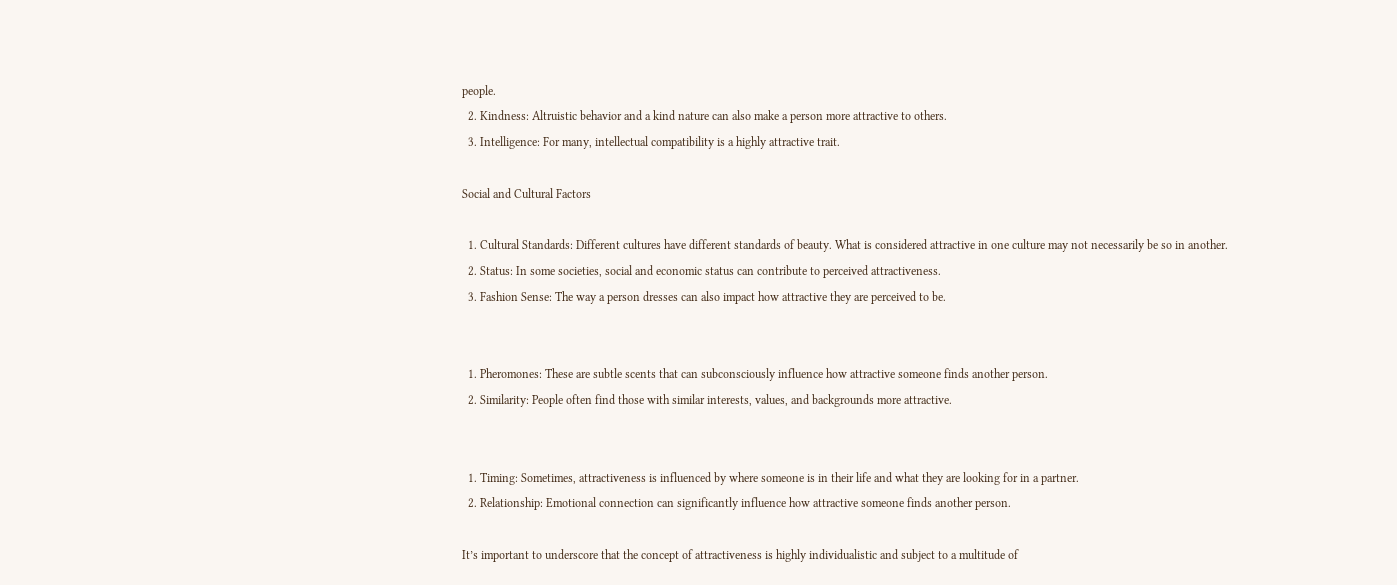people.
  2. Kindness: Altruistic behavior and a kind nature can also make a person more attractive to others.
  3. Intelligence: For many, intellectual compatibility is a highly attractive trait.

Social and Cultural Factors

  1. Cultural Standards: Different cultures have different standards of beauty. What is considered attractive in one culture may not necessarily be so in another.
  2. Status: In some societies, social and economic status can contribute to perceived attractiveness.
  3. Fashion Sense: The way a person dresses can also impact how attractive they are perceived to be.


  1. Pheromones: These are subtle scents that can subconsciously influence how attractive someone finds another person.
  2. Similarity: People often find those with similar interests, values, and backgrounds more attractive.


  1. Timing: Sometimes, attractiveness is influenced by where someone is in their life and what they are looking for in a partner.
  2. Relationship: Emotional connection can significantly influence how attractive someone finds another person.

It’s important to underscore that the concept of attractiveness is highly individualistic and subject to a multitude of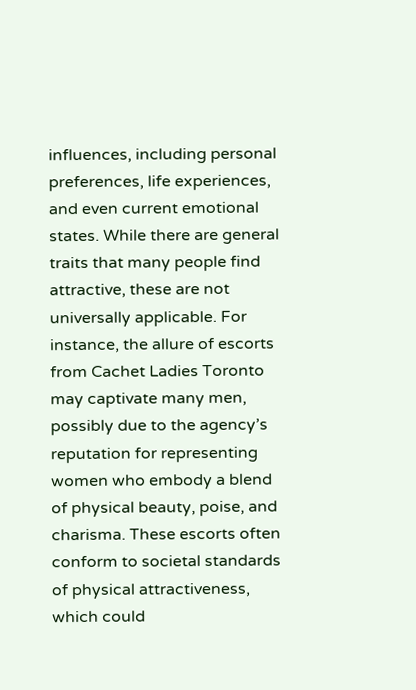influences, including personal preferences, life experiences, and even current emotional states. While there are general traits that many people find attractive, these are not universally applicable. For instance, the allure of escorts from Cachet Ladies Toronto may captivate many men, possibly due to the agency’s reputation for representing women who embody a blend of physical beauty, poise, and charisma. These escorts often conform to societal standards of physical attractiveness, which could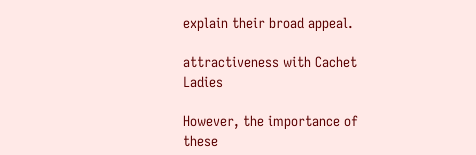explain their broad appeal.

attractiveness with Cachet Ladies

However, the importance of these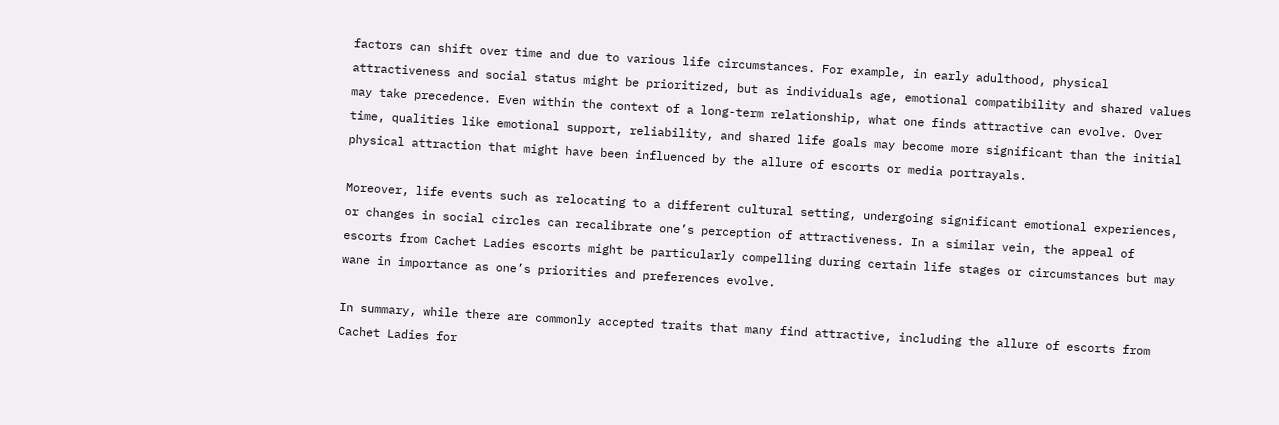factors can shift over time and due to various life circumstances. For example, in early adulthood, physical attractiveness and social status might be prioritized, but as individuals age, emotional compatibility and shared values may take precedence. Even within the context of a long-term relationship, what one finds attractive can evolve. Over time, qualities like emotional support, reliability, and shared life goals may become more significant than the initial physical attraction that might have been influenced by the allure of escorts or media portrayals.

Moreover, life events such as relocating to a different cultural setting, undergoing significant emotional experiences, or changes in social circles can recalibrate one’s perception of attractiveness. In a similar vein, the appeal of escorts from Cachet Ladies escorts might be particularly compelling during certain life stages or circumstances but may wane in importance as one’s priorities and preferences evolve.

In summary, while there are commonly accepted traits that many find attractive, including the allure of escorts from Cachet Ladies for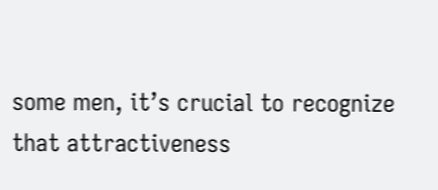some men, it’s crucial to recognize that attractiveness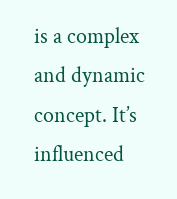is a complex and dynamic concept. It’s influenced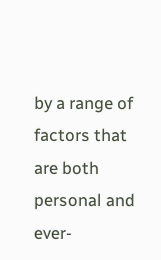by a range of factors that are both personal and ever-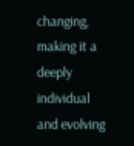changing, making it a deeply individual and evolving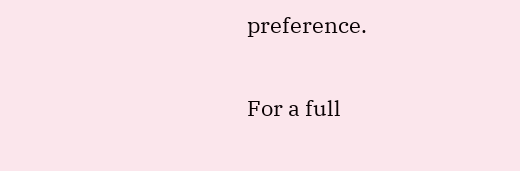preference.

For a full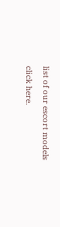list of our escort models click here.